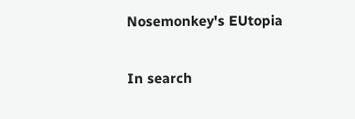Nosemonkey's EUtopia

In search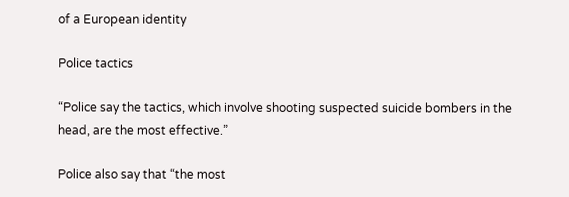of a European identity

Police tactics

“Police say the tactics, which involve shooting suspected suicide bombers in the head, are the most effective.”

Police also say that “the most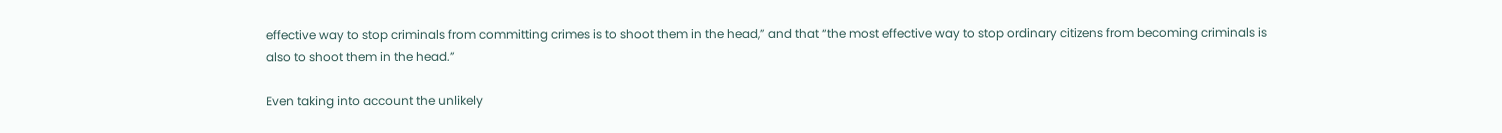effective way to stop criminals from committing crimes is to shoot them in the head,” and that “the most effective way to stop ordinary citizens from becoming criminals is also to shoot them in the head.”

Even taking into account the unlikely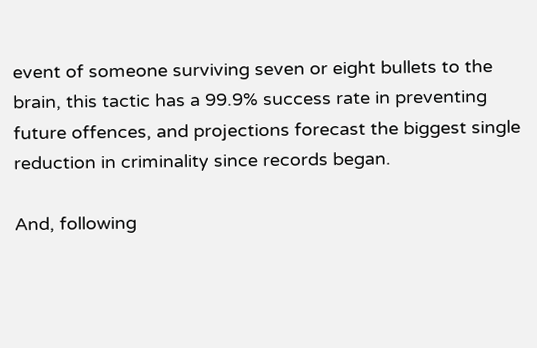event of someone surviving seven or eight bullets to the brain, this tactic has a 99.9% success rate in preventing future offences, and projections forecast the biggest single reduction in criminality since records began.

And, following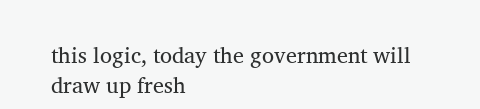this logic, today the government will draw up fresh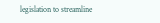legislation to streamline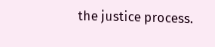the justice process.